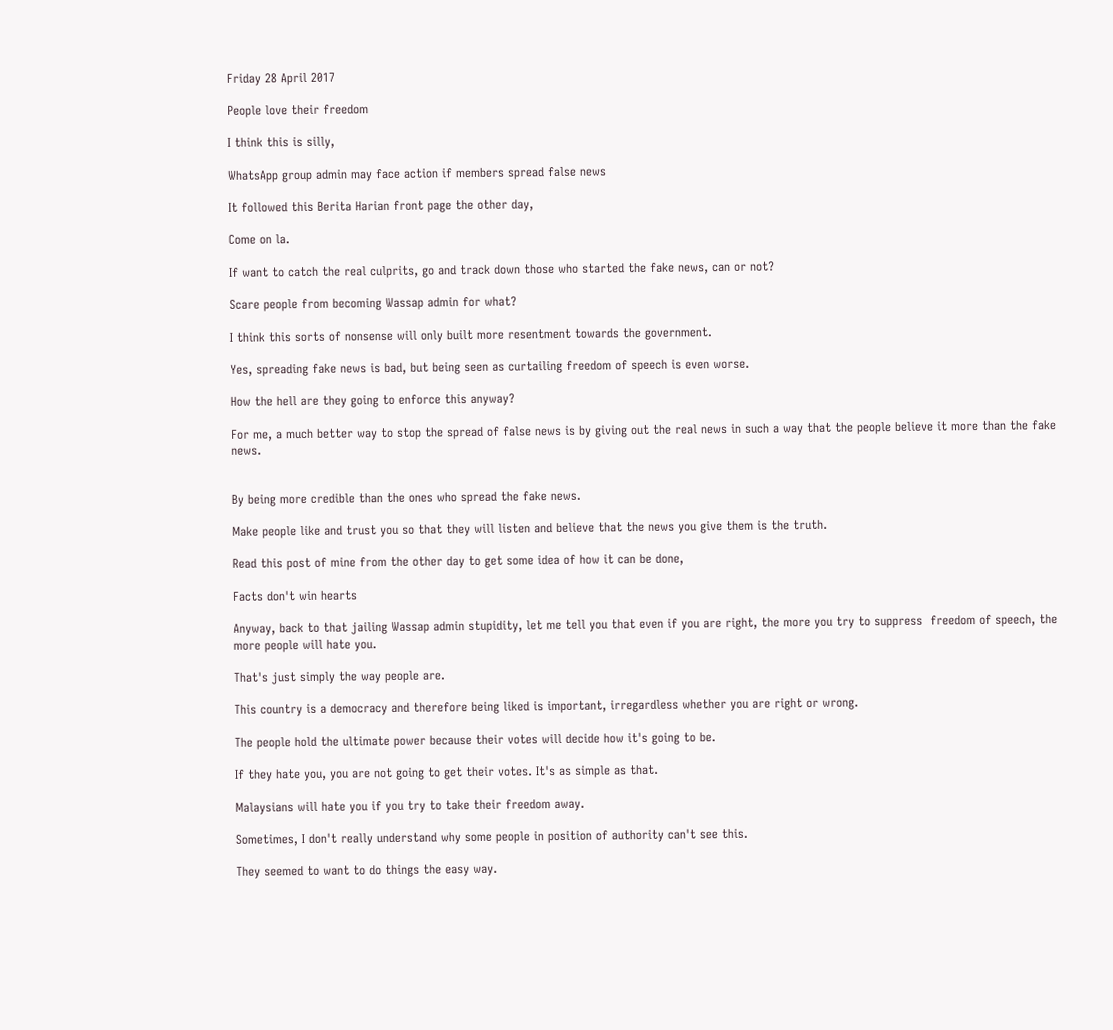Friday 28 April 2017

People love their freedom

I think this is silly,

WhatsApp group admin may face action if members spread false news

It followed this Berita Harian front page the other day,

Come on la.

If want to catch the real culprits, go and track down those who started the fake news, can or not?

Scare people from becoming Wassap admin for what?

I think this sorts of nonsense will only built more resentment towards the government.

Yes, spreading fake news is bad, but being seen as curtailing freedom of speech is even worse.

How the hell are they going to enforce this anyway?

For me, a much better way to stop the spread of false news is by giving out the real news in such a way that the people believe it more than the fake news.


By being more credible than the ones who spread the fake news.

Make people like and trust you so that they will listen and believe that the news you give them is the truth.

Read this post of mine from the other day to get some idea of how it can be done,

Facts don't win hearts

Anyway, back to that jailing Wassap admin stupidity, let me tell you that even if you are right, the more you try to suppress  freedom of speech, the more people will hate you.

That's just simply the way people are.

This country is a democracy and therefore being liked is important, irregardless whether you are right or wrong.

The people hold the ultimate power because their votes will decide how it's going to be.

If they hate you, you are not going to get their votes. It's as simple as that.

Malaysians will hate you if you try to take their freedom away.

Sometimes, I don't really understand why some people in position of authority can't see this.

They seemed to want to do things the easy way.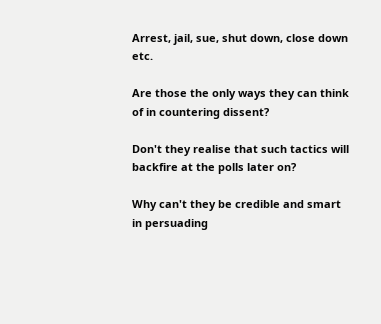Arrest, jail, sue, shut down, close down etc.

Are those the only ways they can think of in countering dissent?

Don't they realise that such tactics will backfire at the polls later on?

Why can't they be credible and smart in persuading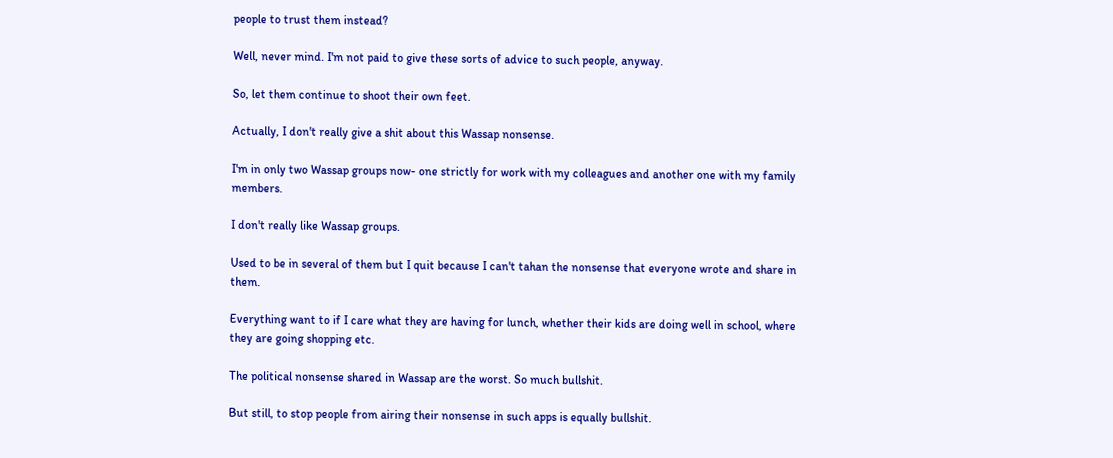people to trust them instead?

Well, never mind. I'm not paid to give these sorts of advice to such people, anyway.

So, let them continue to shoot their own feet.

Actually, I don't really give a shit about this Wassap nonsense.

I'm in only two Wassap groups now- one strictly for work with my colleagues and another one with my family members.

I don't really like Wassap groups.

Used to be in several of them but I quit because I can't tahan the nonsense that everyone wrote and share in them.

Everything want to if I care what they are having for lunch, whether their kids are doing well in school, where they are going shopping etc.

The political nonsense shared in Wassap are the worst. So much bullshit.

But still, to stop people from airing their nonsense in such apps is equally bullshit.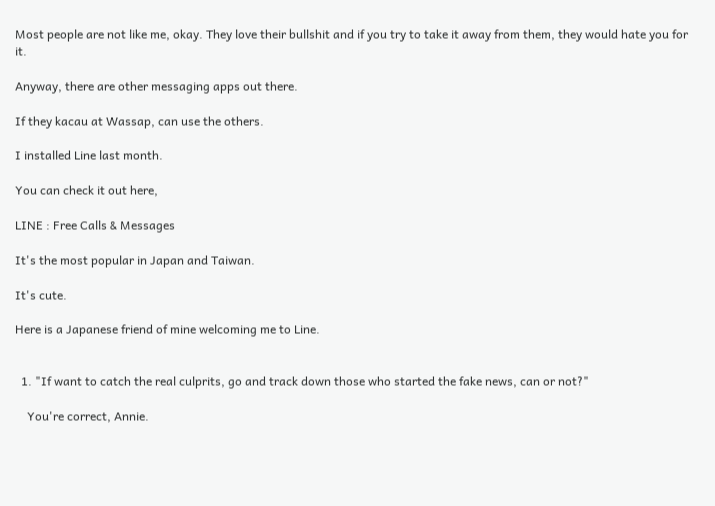Most people are not like me, okay. They love their bullshit and if you try to take it away from them, they would hate you for it.

Anyway, there are other messaging apps out there.

If they kacau at Wassap, can use the others.

I installed Line last month.

You can check it out here,

LINE : Free Calls & Messages

It's the most popular in Japan and Taiwan.

It's cute.

Here is a Japanese friend of mine welcoming me to Line.


  1. "If want to catch the real culprits, go and track down those who started the fake news, can or not?"

    You're correct, Annie.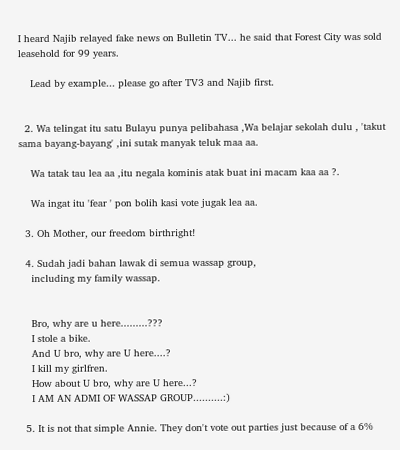I heard Najib relayed fake news on Bulletin TV... he said that Forest City was sold leasehold for 99 years.

    Lead by example... please go after TV3 and Najib first.


  2. Wa telingat itu satu Bulayu punya pelibahasa ,Wa belajar sekolah dulu , 'takut sama bayang-bayang' ,ini sutak manyak teluk maa aa.

    Wa tatak tau lea aa ,itu negala kominis atak buat ini macam kaa aa ?.

    Wa ingat itu 'fear ' pon bolih kasi vote jugak lea aa.

  3. Oh Mother, our freedom birthright!

  4. Sudah jadi bahan lawak di semua wassap group,
    including my family wassap.


    Bro, why are u here.........???
    I stole a bike.
    And U bro, why are U here....?
    I kill my girlfren.
    How about U bro, why are U here...?
    I AM AN ADMI OF WASSAP GROUP..........:)

  5. It is not that simple Annie. They don't vote out parties just because of a 6%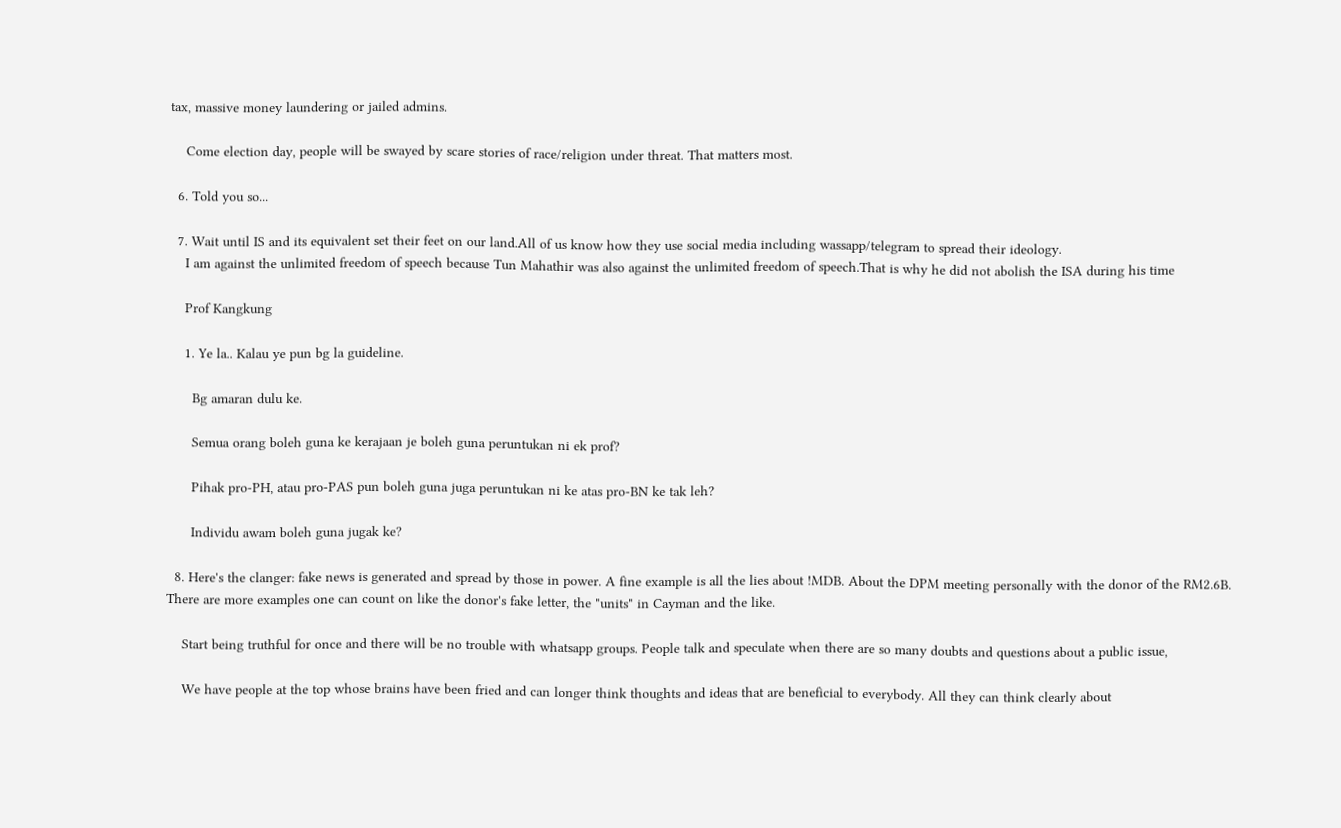tax, massive money laundering or jailed admins.

    Come election day, people will be swayed by scare stories of race/religion under threat. That matters most.

  6. Told you so...

  7. Wait until IS and its equivalent set their feet on our land.All of us know how they use social media including wassapp/telegram to spread their ideology.
    I am against the unlimited freedom of speech because Tun Mahathir was also against the unlimited freedom of speech.That is why he did not abolish the ISA during his time

    Prof Kangkung

    1. Ye la.. Kalau ye pun bg la guideline.

      Bg amaran dulu ke.

      Semua orang boleh guna ke kerajaan je boleh guna peruntukan ni ek prof?

      Pihak pro-PH, atau pro-PAS pun boleh guna juga peruntukan ni ke atas pro-BN ke tak leh?

      Individu awam boleh guna jugak ke?

  8. Here's the clanger: fake news is generated and spread by those in power. A fine example is all the lies about !MDB. About the DPM meeting personally with the donor of the RM2.6B. There are more examples one can count on like the donor's fake letter, the "units" in Cayman and the like.

    Start being truthful for once and there will be no trouble with whatsapp groups. People talk and speculate when there are so many doubts and questions about a public issue,

    We have people at the top whose brains have been fried and can longer think thoughts and ideas that are beneficial to everybody. All they can think clearly about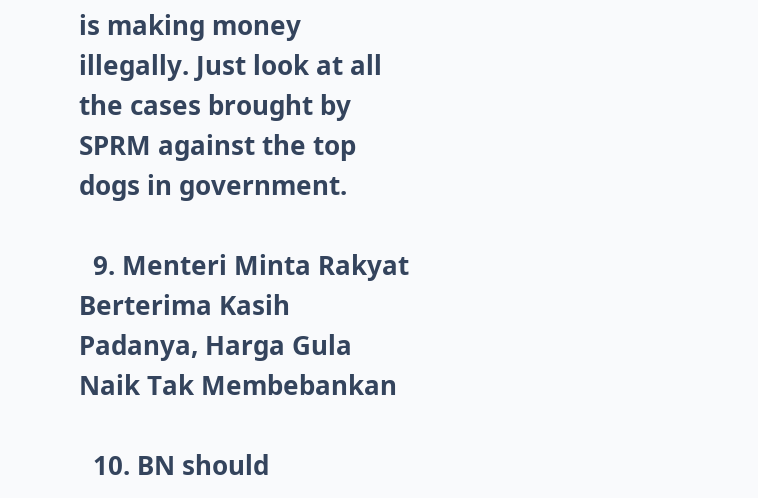is making money illegally. Just look at all the cases brought by SPRM against the top dogs in government.

  9. Menteri Minta Rakyat Berterima Kasih Padanya, Harga Gula Naik Tak Membebankan

  10. BN should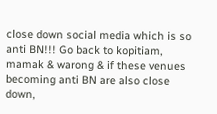close down social media which is so anti BN!!! Go back to kopitiam, mamak & warong & if these venues becoming anti BN are also close down,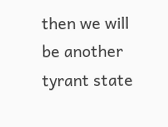then we will be another tyrant state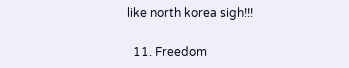like north korea sigh!!!

  11. Freedom